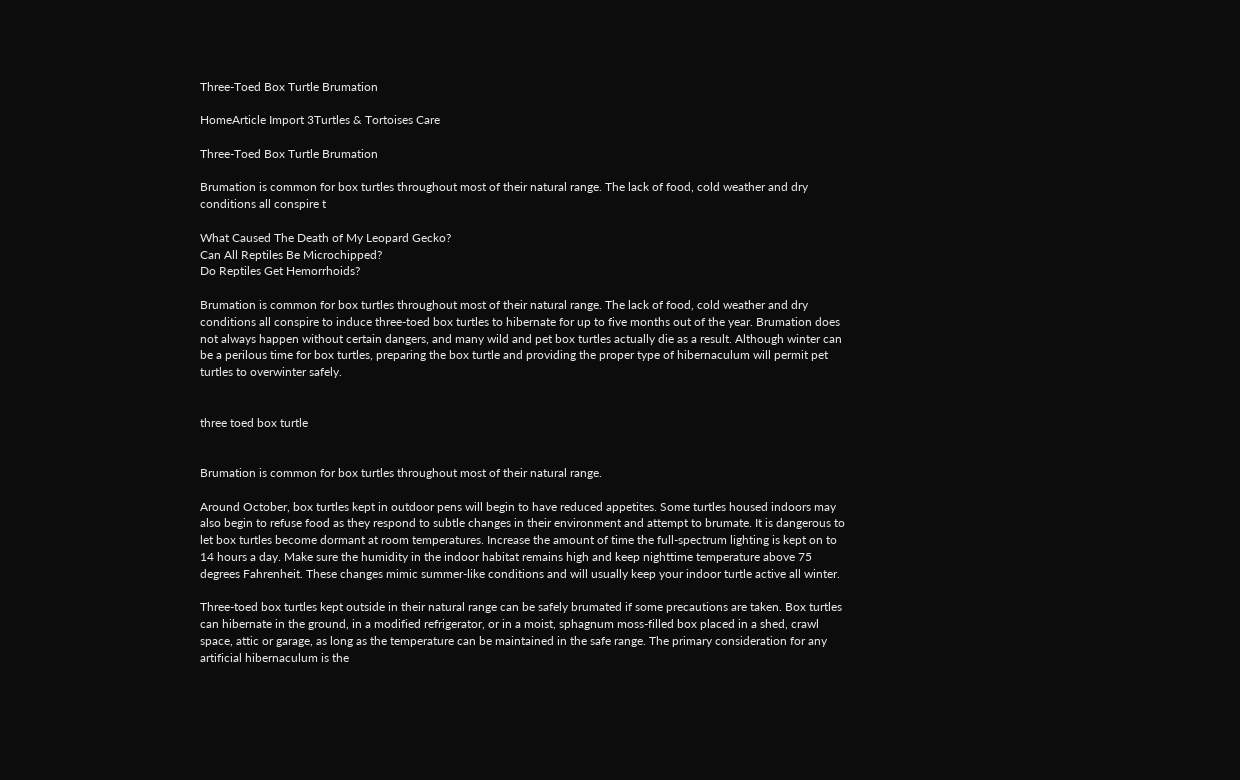Three-Toed Box Turtle Brumation

HomeArticle Import 3Turtles & Tortoises Care

Three-Toed Box Turtle Brumation

Brumation is common for box turtles throughout most of their natural range. The lack of food, cold weather and dry conditions all conspire t

What Caused The Death of My Leopard Gecko?
Can All Reptiles Be Microchipped?
Do Reptiles Get Hemorrhoids?

Brumation is common for box turtles throughout most of their natural range. The lack of food, cold weather and dry conditions all conspire to induce three-toed box turtles to hibernate for up to five months out of the year. Brumation does not always happen without certain dangers, and many wild and pet box turtles actually die as a result. Although winter can be a perilous time for box turtles, preparing the box turtle and providing the proper type of hibernaculum will permit pet turtles to overwinter safely.


three toed box turtle


Brumation is common for box turtles throughout most of their natural range.

Around October, box turtles kept in outdoor pens will begin to have reduced appetites. Some turtles housed indoors may also begin to refuse food as they respond to subtle changes in their environment and attempt to brumate. It is dangerous to let box turtles become dormant at room temperatures. Increase the amount of time the full-spectrum lighting is kept on to 14 hours a day. Make sure the humidity in the indoor habitat remains high and keep nighttime temperature above 75 degrees Fahrenheit. These changes mimic summer-like conditions and will usually keep your indoor turtle active all winter.

Three-toed box turtles kept outside in their natural range can be safely brumated if some precautions are taken. Box turtles can hibernate in the ground, in a modified refrigerator, or in a moist, sphagnum moss-filled box placed in a shed, crawl space, attic or garage, as long as the temperature can be maintained in the safe range. The primary consideration for any artificial hibernaculum is the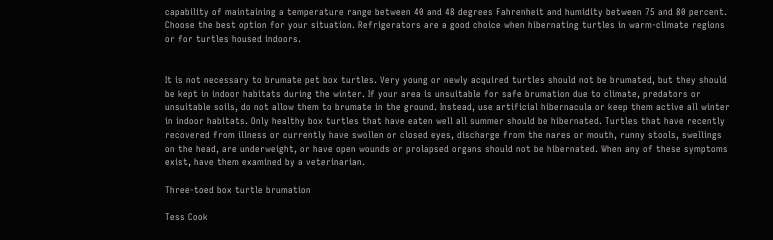capability of maintaining a temperature range between 40 and 48 degrees Fahrenheit and humidity between 75 and 80 percent. Choose the best option for your situation. Refrigerators are a good choice when hibernating turtles in warm-climate regions or for turtles housed indoors.


It is not necessary to brumate pet box turtles. Very young or newly acquired turtles should not be brumated, but they should be kept in indoor habitats during the winter. If your area is unsuitable for safe brumation due to climate, predators or unsuitable soils, do not allow them to brumate in the ground. Instead, use artificial hibernacula or keep them active all winter in indoor habitats. Only healthy box turtles that have eaten well all summer should be hibernated. Turtles that have recently recovered from illness or currently have swollen or closed eyes, discharge from the nares or mouth, runny stools, swellings on the head, are underweight, or have open wounds or prolapsed organs should not be hibernated. When any of these symptoms exist, have them examined by a veterinarian.

Three-toed box turtle brumation

Tess Cook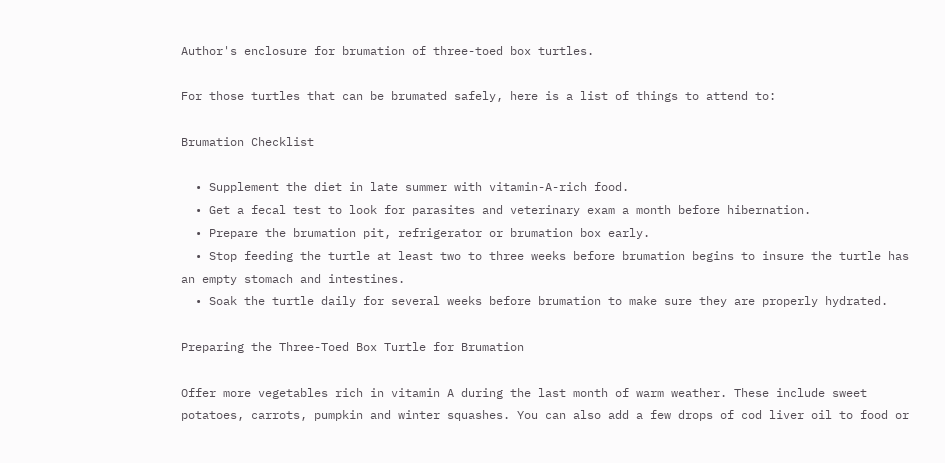Author's enclosure for brumation of three-toed box turtles.

For those turtles that can be brumated safely, here is a list of things to attend to:

Brumation Checklist

  • Supplement the diet in late summer with vitamin-A-rich food.
  • Get a fecal test to look for parasites and veterinary exam a month before hibernation.
  • Prepare the brumation pit, refrigerator or brumation box early.
  • Stop feeding the turtle at least two to three weeks before brumation begins to insure the turtle has an empty stomach and intestines.
  • Soak the turtle daily for several weeks before brumation to make sure they are properly hydrated.

Preparing the Three-Toed Box Turtle for Brumation

Offer more vegetables rich in vitamin A during the last month of warm weather. These include sweet potatoes, carrots, pumpkin and winter squashes. You can also add a few drops of cod liver oil to food or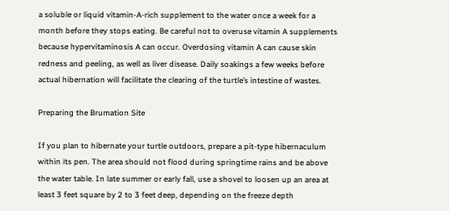a soluble or liquid vitamin-A-rich supplement to the water once a week for a month before they stops eating. Be careful not to overuse vitamin A supplements because hypervitaminosis A can occur. Overdosing vitamin A can cause skin redness and peeling, as well as liver disease. Daily soakings a few weeks before actual hibernation will facilitate the clearing of the turtle’s intestine of wastes.

Preparing the Brumation Site

If you plan to hibernate your turtle outdoors, prepare a pit-type hibernaculum within its pen. The area should not flood during springtime rains and be above the water table. In late summer or early fall, use a shovel to loosen up an area at least 3 feet square by 2 to 3 feet deep, depending on the freeze depth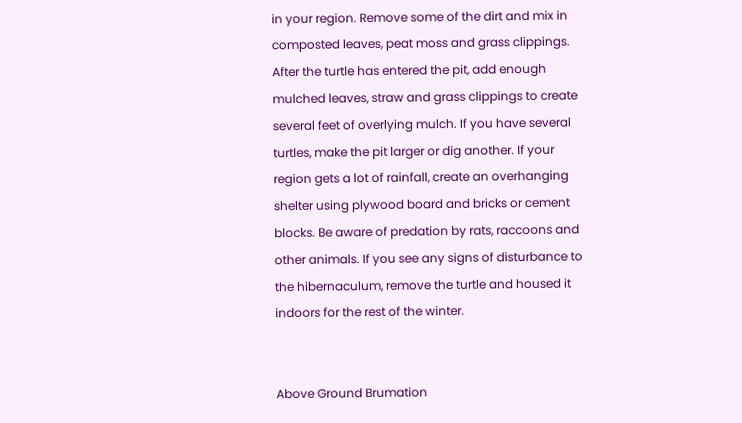in your region. Remove some of the dirt and mix in composted leaves, peat moss and grass clippings. After the turtle has entered the pit, add enough mulched leaves, straw and grass clippings to create several feet of overlying mulch. If you have several turtles, make the pit larger or dig another. If your region gets a lot of rainfall, create an overhanging shelter using plywood board and bricks or cement blocks. Be aware of predation by rats, raccoons and other animals. If you see any signs of disturbance to the hibernaculum, remove the turtle and housed it indoors for the rest of the winter.


Above Ground Brumation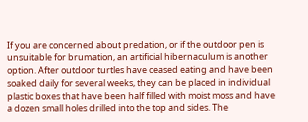If you are concerned about predation, or if the outdoor pen is unsuitable for brumation, an artificial hibernaculum is another option. After outdoor turtles have ceased eating and have been soaked daily for several weeks, they can be placed in individual plastic boxes that have been half filled with moist moss and have a dozen small holes drilled into the top and sides. The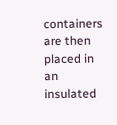containers are then placed in an insulated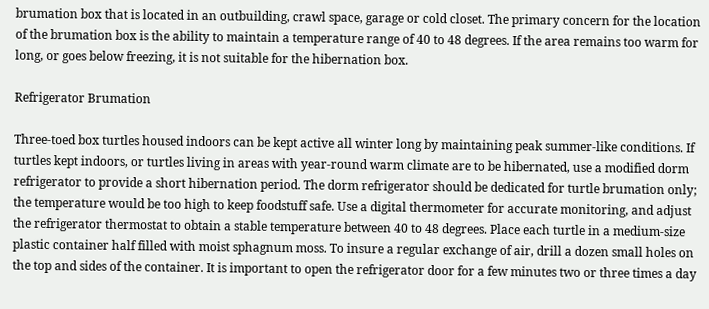brumation box that is located in an outbuilding, crawl space, garage or cold closet. The primary concern for the location of the brumation box is the ability to maintain a temperature range of 40 to 48 degrees. If the area remains too warm for long, or goes below freezing, it is not suitable for the hibernation box.

Refrigerator Brumation

Three-toed box turtles housed indoors can be kept active all winter long by maintaining peak summer-like conditions. If turtles kept indoors, or turtles living in areas with year-round warm climate are to be hibernated, use a modified dorm refrigerator to provide a short hibernation period. The dorm refrigerator should be dedicated for turtle brumation only; the temperature would be too high to keep foodstuff safe. Use a digital thermometer for accurate monitoring, and adjust the refrigerator thermostat to obtain a stable temperature between 40 to 48 degrees. Place each turtle in a medium-size plastic container half filled with moist sphagnum moss. To insure a regular exchange of air, drill a dozen small holes on the top and sides of the container. It is important to open the refrigerator door for a few minutes two or three times a day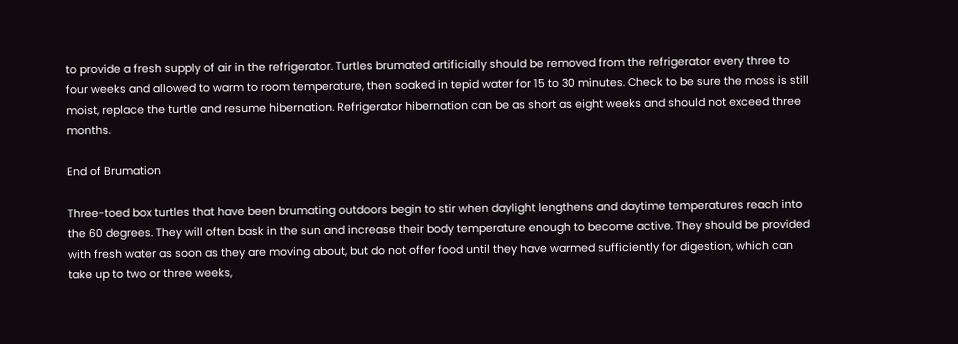to provide a fresh supply of air in the refrigerator. Turtles brumated artificially should be removed from the refrigerator every three to four weeks and allowed to warm to room temperature, then soaked in tepid water for 15 to 30 minutes. Check to be sure the moss is still moist, replace the turtle and resume hibernation. Refrigerator hibernation can be as short as eight weeks and should not exceed three months.

End of Brumation

Three-toed box turtles that have been brumating outdoors begin to stir when daylight lengthens and daytime temperatures reach into the 60 degrees. They will often bask in the sun and increase their body temperature enough to become active. They should be provided with fresh water as soon as they are moving about, but do not offer food until they have warmed sufficiently for digestion, which can take up to two or three weeks,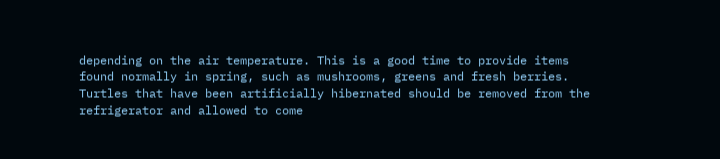depending on the air temperature. This is a good time to provide items found normally in spring, such as mushrooms, greens and fresh berries. Turtles that have been artificially hibernated should be removed from the refrigerator and allowed to come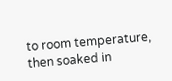to room temperature, then soaked in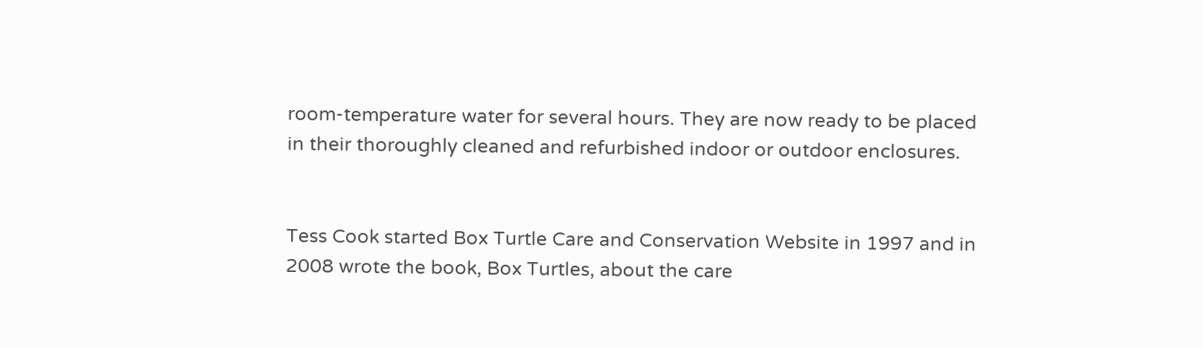room-temperature water for several hours. They are now ready to be placed in their thoroughly cleaned and refurbished indoor or outdoor enclosures.


Tess Cook started Box Turtle Care and Conservation Website in 1997 and in 2008 wrote the book, Box Turtles, about the care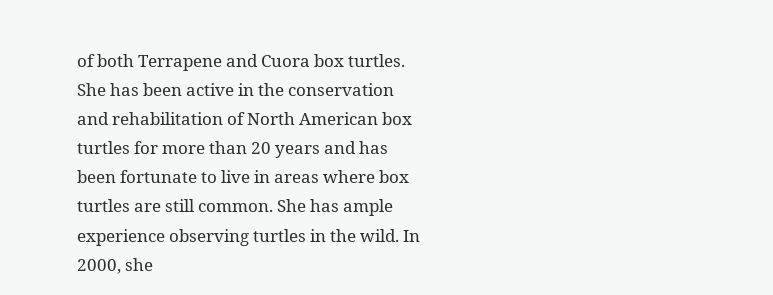of both Terrapene and Cuora box turtles. She has been active in the conservation and rehabilitation of North American box turtles for more than 20 years and has been fortunate to live in areas where box turtles are still common. She has ample experience observing turtles in the wild. In 2000, she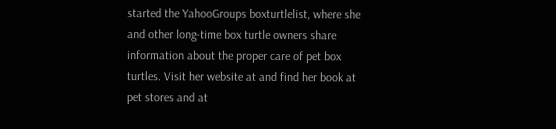started the YahooGroups boxturtlelist, where she and other long-time box turtle owners share information about the proper care of pet box turtles. Visit her website at and find her book at pet stores and at